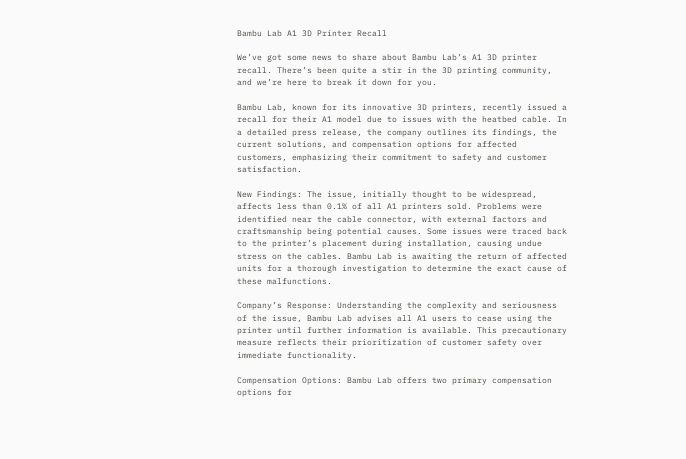Bambu Lab A1 3D Printer Recall

We’ve got some news to share about Bambu Lab’s A1 3D printer recall. There’s been quite a stir in the 3D printing community, and we’re here to break it down for you.

Bambu Lab, known for its innovative 3D printers, recently issued a recall for their A1 model due to issues with the heatbed cable. In a detailed press release, the company outlines its findings, the current solutions, and compensation options for affected customers, emphasizing their commitment to safety and customer satisfaction.

New Findings: The issue, initially thought to be widespread, affects less than 0.1% of all A1 printers sold. Problems were identified near the cable connector, with external factors and craftsmanship being potential causes. Some issues were traced back to the printer’s placement during installation, causing undue stress on the cables. Bambu Lab is awaiting the return of affected units for a thorough investigation to determine the exact cause of these malfunctions.

Company’s Response: Understanding the complexity and seriousness of the issue, Bambu Lab advises all A1 users to cease using the printer until further information is available. This precautionary measure reflects their prioritization of customer safety over immediate functionality.

Compensation Options: Bambu Lab offers two primary compensation options for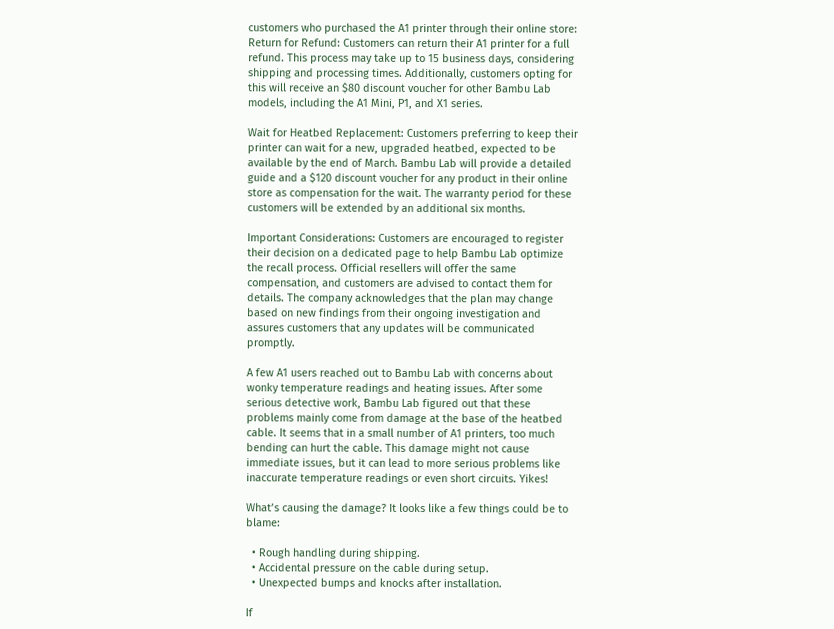customers who purchased the A1 printer through their online store:
Return for Refund: Customers can return their A1 printer for a full refund. This process may take up to 15 business days, considering shipping and processing times. Additionally, customers opting for this will receive an $80 discount voucher for other Bambu Lab models, including the A1 Mini, P1, and X1 series.

Wait for Heatbed Replacement: Customers preferring to keep their printer can wait for a new, upgraded heatbed, expected to be available by the end of March. Bambu Lab will provide a detailed guide and a $120 discount voucher for any product in their online store as compensation for the wait. The warranty period for these customers will be extended by an additional six months.

Important Considerations: Customers are encouraged to register their decision on a dedicated page to help Bambu Lab optimize the recall process. Official resellers will offer the same compensation, and customers are advised to contact them for details. The company acknowledges that the plan may change based on new findings from their ongoing investigation and assures customers that any updates will be communicated promptly.

A few A1 users reached out to Bambu Lab with concerns about wonky temperature readings and heating issues. After some serious detective work, Bambu Lab figured out that these problems mainly come from damage at the base of the heatbed cable. It seems that in a small number of A1 printers, too much bending can hurt the cable. This damage might not cause immediate issues, but it can lead to more serious problems like inaccurate temperature readings or even short circuits. Yikes!

What’s causing the damage? It looks like a few things could be to blame:

  • Rough handling during shipping.
  • Accidental pressure on the cable during setup.
  • Unexpected bumps and knocks after installation.

If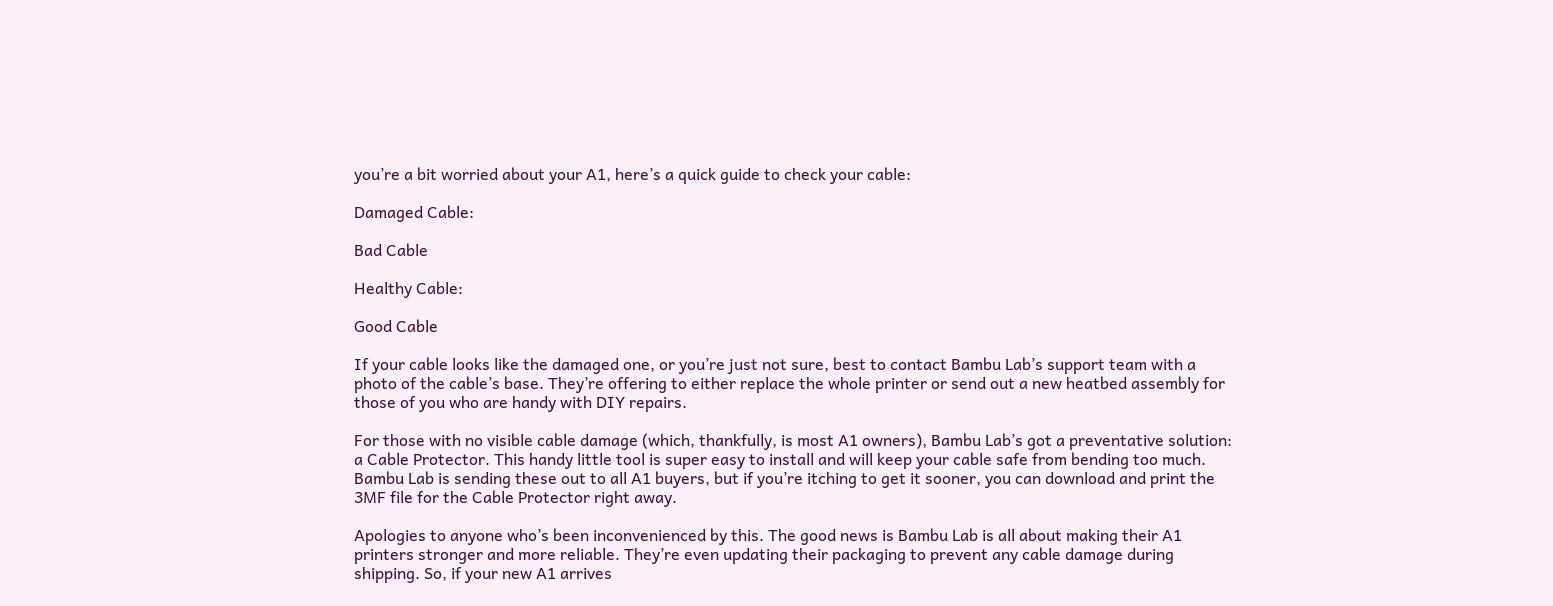you’re a bit worried about your A1, here’s a quick guide to check your cable:

Damaged Cable:

Bad Cable

Healthy Cable:

Good Cable

If your cable looks like the damaged one, or you’re just not sure, best to contact Bambu Lab’s support team with a photo of the cable’s base. They’re offering to either replace the whole printer or send out a new heatbed assembly for those of you who are handy with DIY repairs.

For those with no visible cable damage (which, thankfully, is most A1 owners), Bambu Lab’s got a preventative solution: a Cable Protector. This handy little tool is super easy to install and will keep your cable safe from bending too much. Bambu Lab is sending these out to all A1 buyers, but if you’re itching to get it sooner, you can download and print the 3MF file for the Cable Protector right away.

Apologies to anyone who’s been inconvenienced by this. The good news is Bambu Lab is all about making their A1 printers stronger and more reliable. They’re even updating their packaging to prevent any cable damage during shipping. So, if your new A1 arrives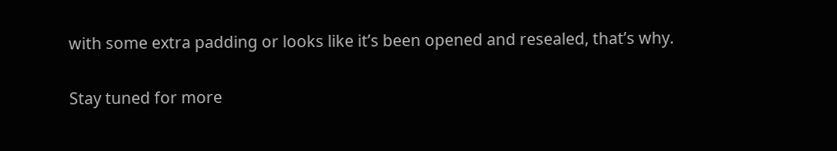with some extra padding or looks like it’s been opened and resealed, that’s why.

Stay tuned for more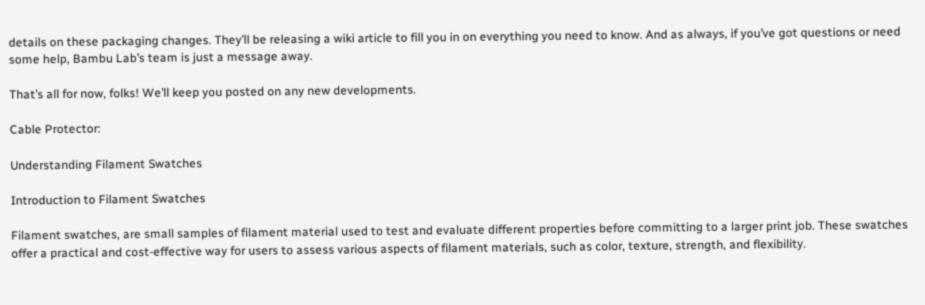details on these packaging changes. They’ll be releasing a wiki article to fill you in on everything you need to know. And as always, if you’ve got questions or need some help, Bambu Lab’s team is just a message away.

That’s all for now, folks! We’ll keep you posted on any new developments.

Cable Protector:

Understanding Filament Swatches

Introduction to Filament Swatches

Filament swatches, are small samples of filament material used to test and evaluate different properties before committing to a larger print job. These swatches offer a practical and cost-effective way for users to assess various aspects of filament materials, such as color, texture, strength, and flexibility.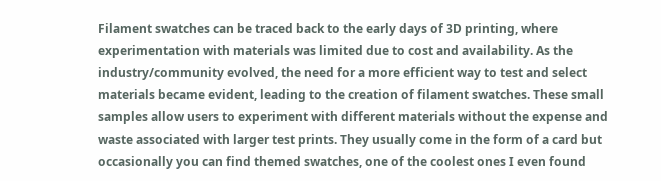Filament swatches can be traced back to the early days of 3D printing, where experimentation with materials was limited due to cost and availability. As the industry/community evolved, the need for a more efficient way to test and select materials became evident, leading to the creation of filament swatches. These small samples allow users to experiment with different materials without the expense and waste associated with larger test prints. They usually come in the form of a card but occasionally you can find themed swatches, one of the coolest ones I even found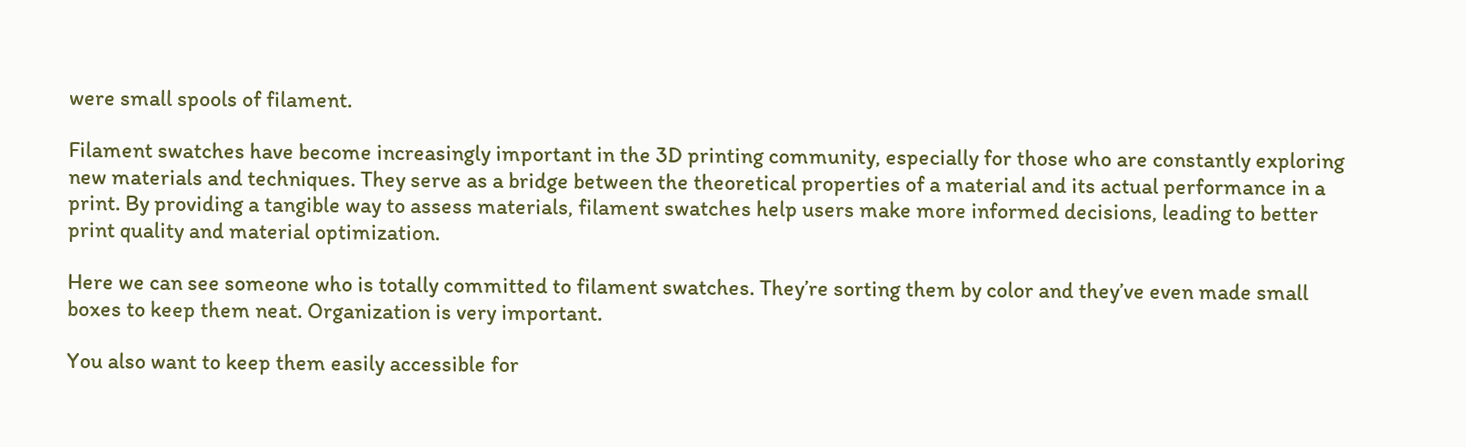were small spools of filament.

Filament swatches have become increasingly important in the 3D printing community, especially for those who are constantly exploring new materials and techniques. They serve as a bridge between the theoretical properties of a material and its actual performance in a print. By providing a tangible way to assess materials, filament swatches help users make more informed decisions, leading to better print quality and material optimization.

Here we can see someone who is totally committed to filament swatches. They’re sorting them by color and they’ve even made small boxes to keep them neat. Organization is very important.

You also want to keep them easily accessible for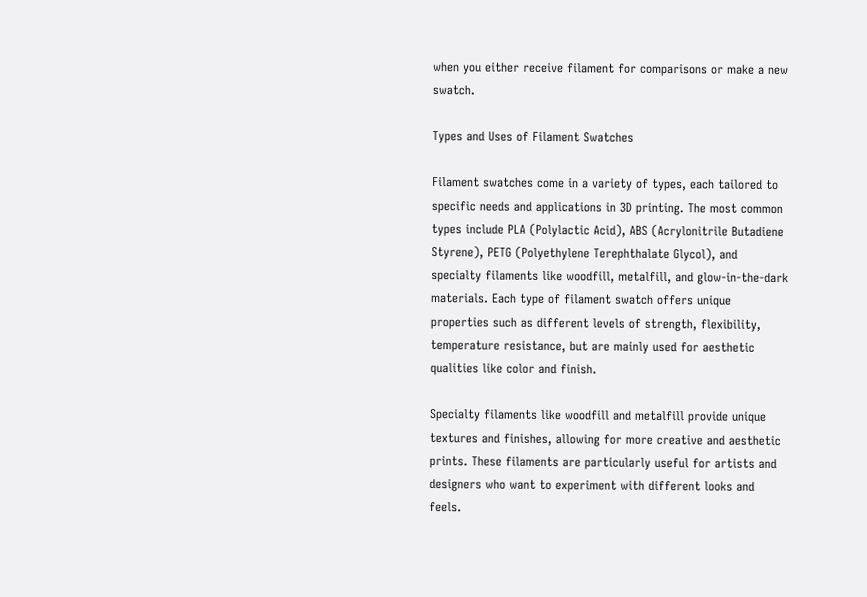when you either receive filament for comparisons or make a new swatch.

Types and Uses of Filament Swatches

Filament swatches come in a variety of types, each tailored to specific needs and applications in 3D printing. The most common types include PLA (Polylactic Acid), ABS (Acrylonitrile Butadiene Styrene), PETG (Polyethylene Terephthalate Glycol), and specialty filaments like woodfill, metalfill, and glow-in-the-dark materials. Each type of filament swatch offers unique properties such as different levels of strength, flexibility, temperature resistance, but are mainly used for aesthetic qualities like color and finish.

Specialty filaments like woodfill and metalfill provide unique textures and finishes, allowing for more creative and aesthetic prints. These filaments are particularly useful for artists and designers who want to experiment with different looks and feels.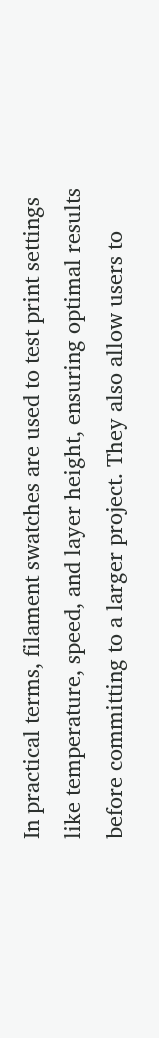In practical terms, filament swatches are used to test print settings like temperature, speed, and layer height, ensuring optimal results before committing to a larger project. They also allow users to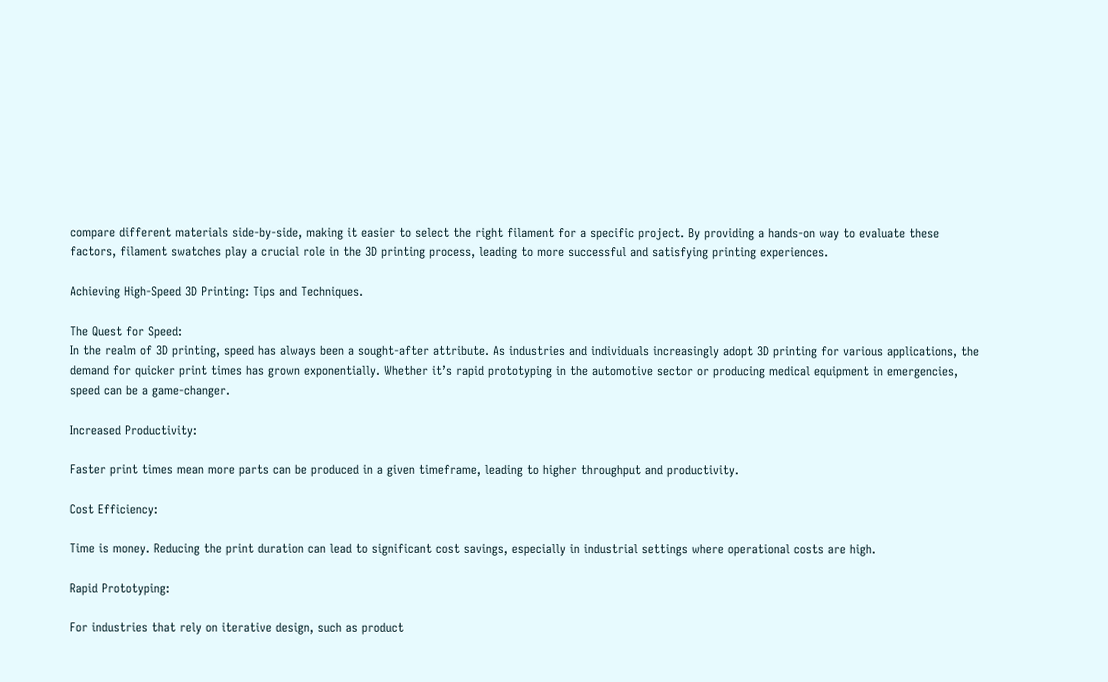compare different materials side-by-side, making it easier to select the right filament for a specific project. By providing a hands-on way to evaluate these factors, filament swatches play a crucial role in the 3D printing process, leading to more successful and satisfying printing experiences.

Achieving High-Speed 3D Printing: Tips and Techniques.

The Quest for Speed:
In the realm of 3D printing, speed has always been a sought-after attribute. As industries and individuals increasingly adopt 3D printing for various applications, the demand for quicker print times has grown exponentially. Whether it’s rapid prototyping in the automotive sector or producing medical equipment in emergencies, speed can be a game-changer.

Increased Productivity:

Faster print times mean more parts can be produced in a given timeframe, leading to higher throughput and productivity.

Cost Efficiency:

Time is money. Reducing the print duration can lead to significant cost savings, especially in industrial settings where operational costs are high.

Rapid Prototyping:

For industries that rely on iterative design, such as product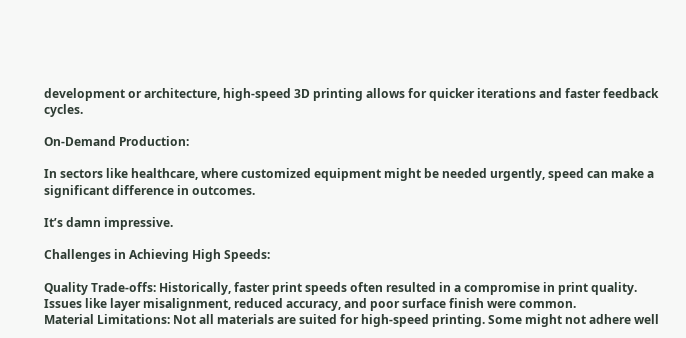development or architecture, high-speed 3D printing allows for quicker iterations and faster feedback cycles.

On-Demand Production:

In sectors like healthcare, where customized equipment might be needed urgently, speed can make a significant difference in outcomes.

It’s damn impressive.

Challenges in Achieving High Speeds:

Quality Trade-offs: Historically, faster print speeds often resulted in a compromise in print quality. Issues like layer misalignment, reduced accuracy, and poor surface finish were common.
Material Limitations: Not all materials are suited for high-speed printing. Some might not adhere well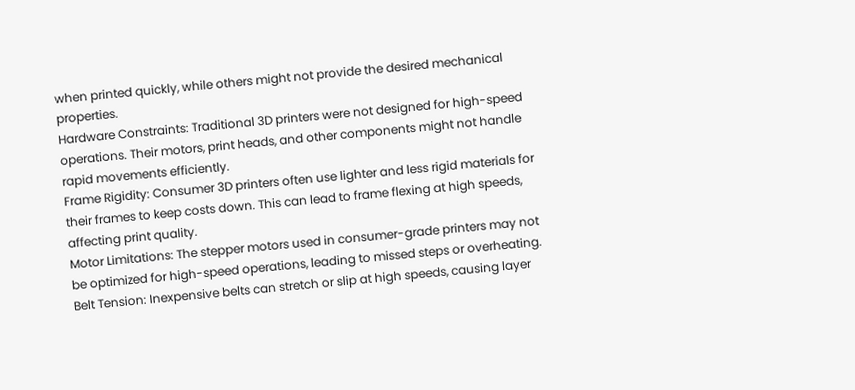when printed quickly, while others might not provide the desired mechanical properties.
Hardware Constraints: Traditional 3D printers were not designed for high-speed operations. Their motors, print heads, and other components might not handle rapid movements efficiently.
Frame Rigidity: Consumer 3D printers often use lighter and less rigid materials for their frames to keep costs down. This can lead to frame flexing at high speeds, affecting print quality.
Motor Limitations: The stepper motors used in consumer-grade printers may not be optimized for high-speed operations, leading to missed steps or overheating.
Belt Tension: Inexpensive belts can stretch or slip at high speeds, causing layer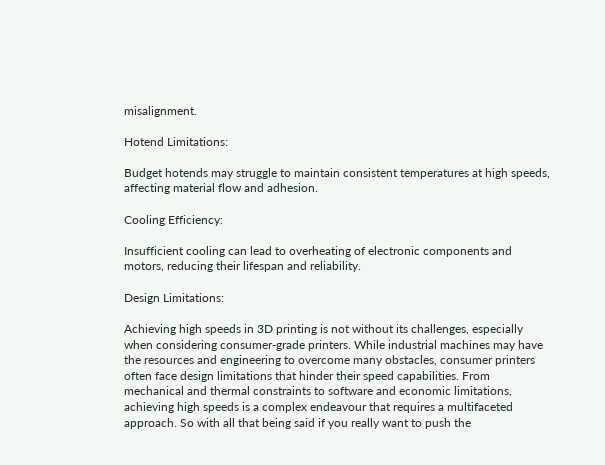misalignment.

Hotend Limitations:

Budget hotends may struggle to maintain consistent temperatures at high speeds, affecting material flow and adhesion.

Cooling Efficiency:

Insufficient cooling can lead to overheating of electronic components and motors, reducing their lifespan and reliability.

Design Limitations:

Achieving high speeds in 3D printing is not without its challenges, especially when considering consumer-grade printers. While industrial machines may have the resources and engineering to overcome many obstacles, consumer printers often face design limitations that hinder their speed capabilities. From mechanical and thermal constraints to software and economic limitations, achieving high speeds is a complex endeavour that requires a multifaceted approach. So with all that being said if you really want to push the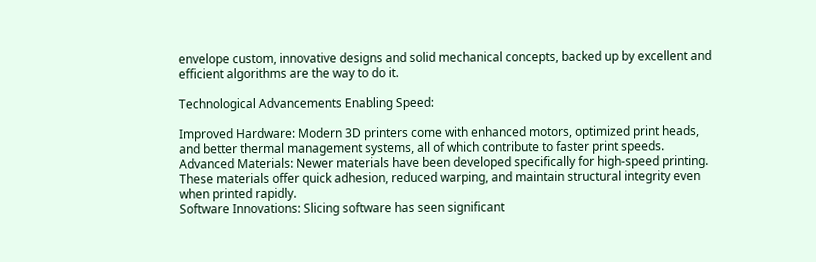envelope custom, innovative designs and solid mechanical concepts, backed up by excellent and efficient algorithms are the way to do it.

Technological Advancements Enabling Speed:

Improved Hardware: Modern 3D printers come with enhanced motors, optimized print heads, and better thermal management systems, all of which contribute to faster print speeds.
Advanced Materials: Newer materials have been developed specifically for high-speed printing. These materials offer quick adhesion, reduced warping, and maintain structural integrity even when printed rapidly.
Software Innovations: Slicing software has seen significant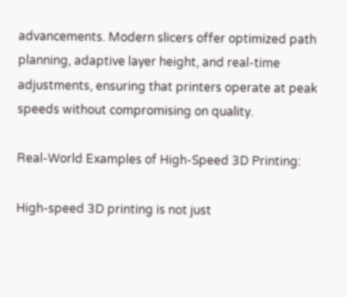advancements. Modern slicers offer optimized path planning, adaptive layer height, and real-time adjustments, ensuring that printers operate at peak speeds without compromising on quality.

Real-World Examples of High-Speed 3D Printing:

High-speed 3D printing is not just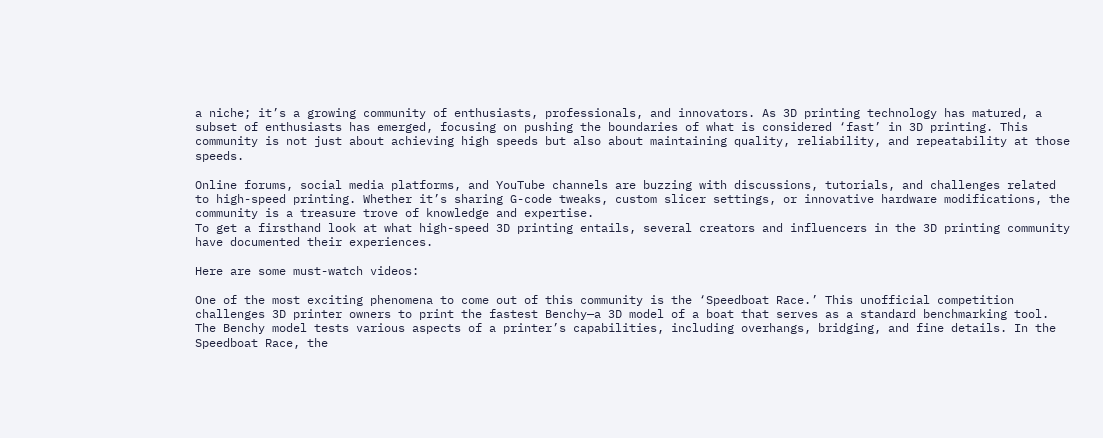a niche; it’s a growing community of enthusiasts, professionals, and innovators. As 3D printing technology has matured, a subset of enthusiasts has emerged, focusing on pushing the boundaries of what is considered ‘fast’ in 3D printing. This community is not just about achieving high speeds but also about maintaining quality, reliability, and repeatability at those speeds.

Online forums, social media platforms, and YouTube channels are buzzing with discussions, tutorials, and challenges related to high-speed printing. Whether it’s sharing G-code tweaks, custom slicer settings, or innovative hardware modifications, the community is a treasure trove of knowledge and expertise.
To get a firsthand look at what high-speed 3D printing entails, several creators and influencers in the 3D printing community have documented their experiences.

Here are some must-watch videos:

One of the most exciting phenomena to come out of this community is the ‘Speedboat Race.’ This unofficial competition challenges 3D printer owners to print the fastest Benchy—a 3D model of a boat that serves as a standard benchmarking tool. The Benchy model tests various aspects of a printer’s capabilities, including overhangs, bridging, and fine details. In the Speedboat Race, the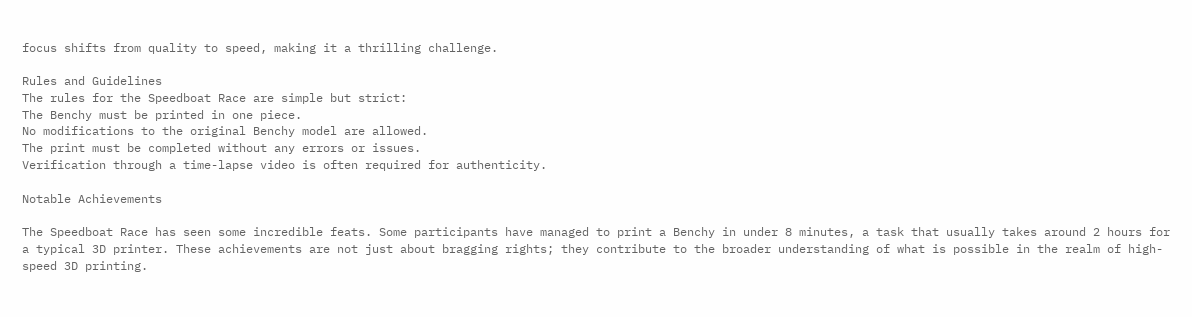focus shifts from quality to speed, making it a thrilling challenge.

Rules and Guidelines
The rules for the Speedboat Race are simple but strict:
The Benchy must be printed in one piece.
No modifications to the original Benchy model are allowed.
The print must be completed without any errors or issues.
Verification through a time-lapse video is often required for authenticity.

Notable Achievements

The Speedboat Race has seen some incredible feats. Some participants have managed to print a Benchy in under 8 minutes, a task that usually takes around 2 hours for a typical 3D printer. These achievements are not just about bragging rights; they contribute to the broader understanding of what is possible in the realm of high-speed 3D printing.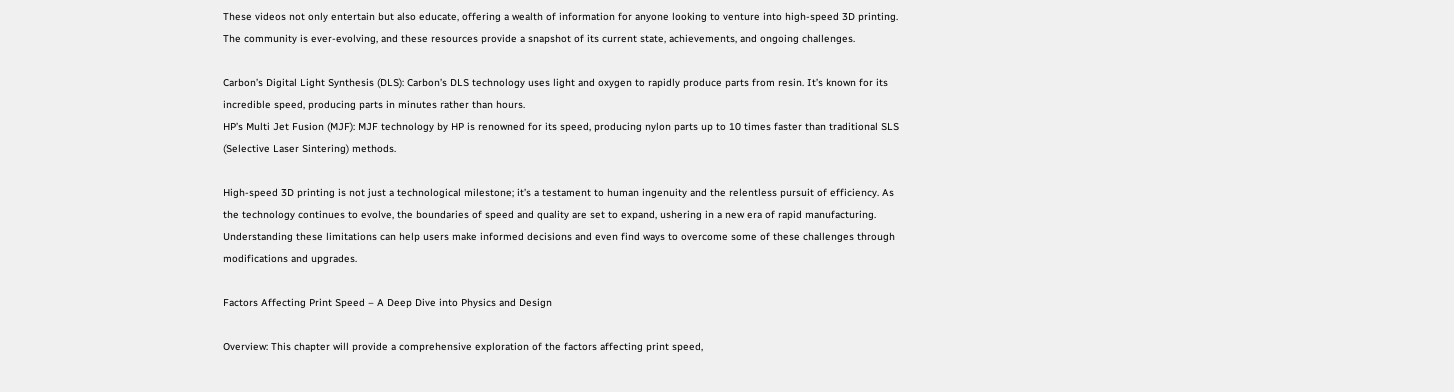These videos not only entertain but also educate, offering a wealth of information for anyone looking to venture into high-speed 3D printing. The community is ever-evolving, and these resources provide a snapshot of its current state, achievements, and ongoing challenges.

Carbon’s Digital Light Synthesis (DLS): Carbon’s DLS technology uses light and oxygen to rapidly produce parts from resin. It’s known for its incredible speed, producing parts in minutes rather than hours.
HP’s Multi Jet Fusion (MJF): MJF technology by HP is renowned for its speed, producing nylon parts up to 10 times faster than traditional SLS (Selective Laser Sintering) methods.

High-speed 3D printing is not just a technological milestone; it’s a testament to human ingenuity and the relentless pursuit of efficiency. As the technology continues to evolve, the boundaries of speed and quality are set to expand, ushering in a new era of rapid manufacturing. Understanding these limitations can help users make informed decisions and even find ways to overcome some of these challenges through modifications and upgrades.

Factors Affecting Print Speed – A Deep Dive into Physics and Design

Overview: This chapter will provide a comprehensive exploration of the factors affecting print speed,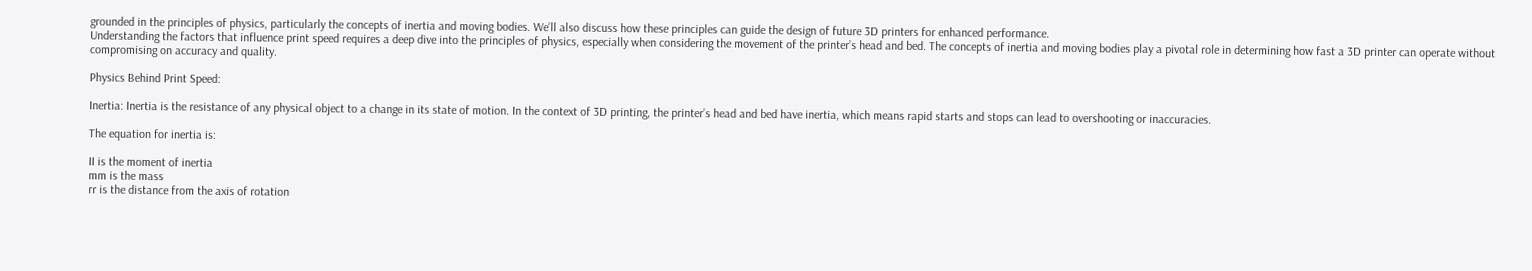grounded in the principles of physics, particularly the concepts of inertia and moving bodies. We’ll also discuss how these principles can guide the design of future 3D printers for enhanced performance.
Understanding the factors that influence print speed requires a deep dive into the principles of physics, especially when considering the movement of the printer’s head and bed. The concepts of inertia and moving bodies play a pivotal role in determining how fast a 3D printer can operate without compromising on accuracy and quality.

Physics Behind Print Speed:

Inertia: Inertia is the resistance of any physical object to a change in its state of motion. In the context of 3D printing, the printer’s head and bed have inertia, which means rapid starts and stops can lead to overshooting or inaccuracies.

The equation for inertia is:

II is the moment of inertia
mm is the mass
rr is the distance from the axis of rotation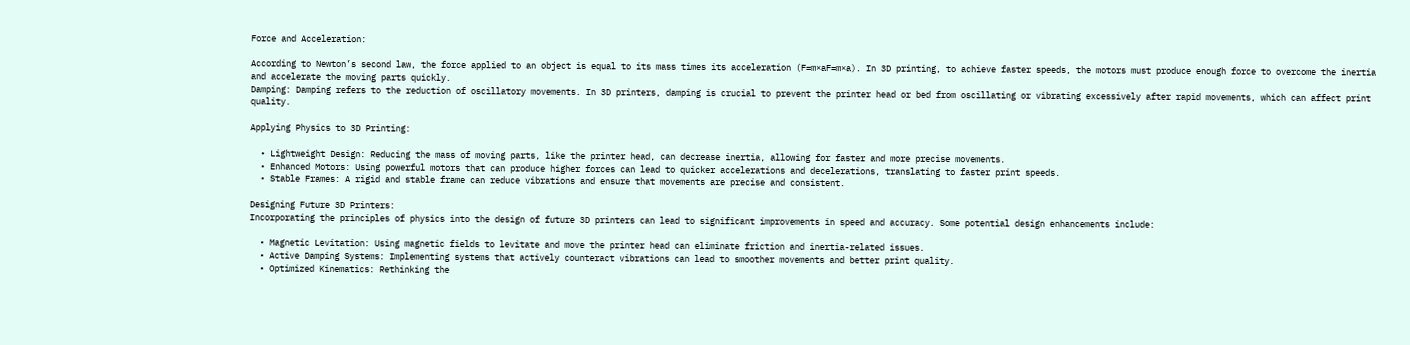Force and Acceleration:

According to Newton’s second law, the force applied to an object is equal to its mass times its acceleration (F=m×aF=m×a). In 3D printing, to achieve faster speeds, the motors must produce enough force to overcome the inertia and accelerate the moving parts quickly.
Damping: Damping refers to the reduction of oscillatory movements. In 3D printers, damping is crucial to prevent the printer head or bed from oscillating or vibrating excessively after rapid movements, which can affect print quality.

Applying Physics to 3D Printing:

  • Lightweight Design: Reducing the mass of moving parts, like the printer head, can decrease inertia, allowing for faster and more precise movements.
  • Enhanced Motors: Using powerful motors that can produce higher forces can lead to quicker accelerations and decelerations, translating to faster print speeds.
  • Stable Frames: A rigid and stable frame can reduce vibrations and ensure that movements are precise and consistent.

Designing Future 3D Printers:
Incorporating the principles of physics into the design of future 3D printers can lead to significant improvements in speed and accuracy. Some potential design enhancements include:

  • Magnetic Levitation: Using magnetic fields to levitate and move the printer head can eliminate friction and inertia-related issues.
  • Active Damping Systems: Implementing systems that actively counteract vibrations can lead to smoother movements and better print quality.
  • Optimized Kinematics: Rethinking the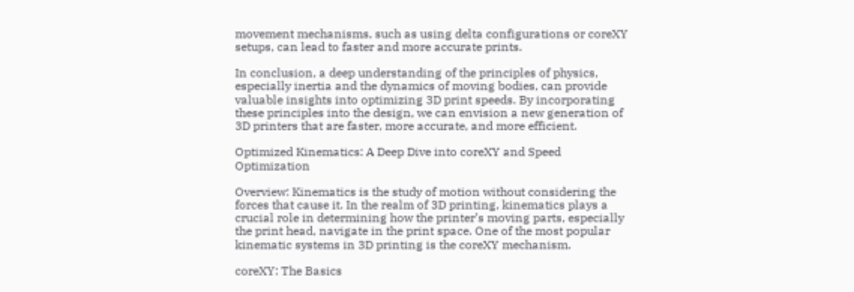movement mechanisms, such as using delta configurations or coreXY setups, can lead to faster and more accurate prints.

In conclusion, a deep understanding of the principles of physics, especially inertia and the dynamics of moving bodies, can provide valuable insights into optimizing 3D print speeds. By incorporating these principles into the design, we can envision a new generation of 3D printers that are faster, more accurate, and more efficient.

Optimized Kinematics: A Deep Dive into coreXY and Speed Optimization

Overview: Kinematics is the study of motion without considering the forces that cause it. In the realm of 3D printing, kinematics plays a crucial role in determining how the printer’s moving parts, especially the print head, navigate in the print space. One of the most popular kinematic systems in 3D printing is the coreXY mechanism.

coreXY: The Basics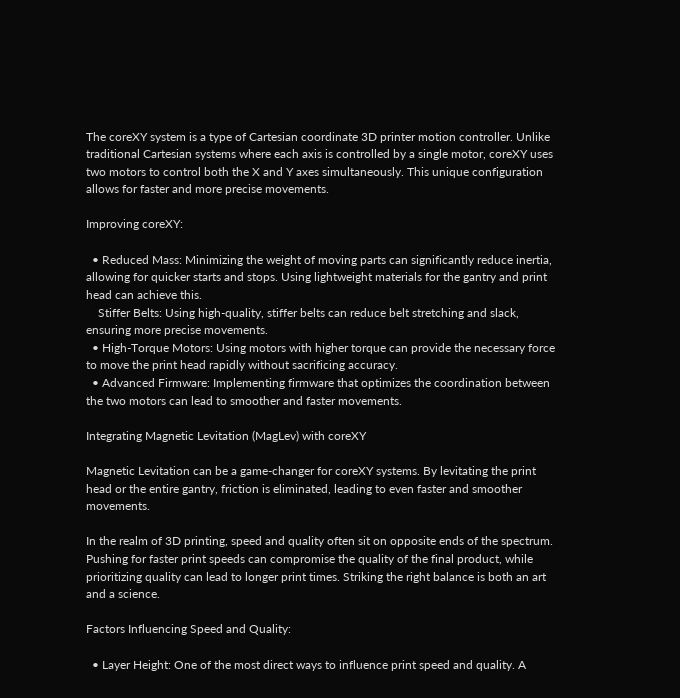The coreXY system is a type of Cartesian coordinate 3D printer motion controller. Unlike traditional Cartesian systems where each axis is controlled by a single motor, coreXY uses two motors to control both the X and Y axes simultaneously. This unique configuration allows for faster and more precise movements.

Improving coreXY:

  • Reduced Mass: Minimizing the weight of moving parts can significantly reduce inertia, allowing for quicker starts and stops. Using lightweight materials for the gantry and print head can achieve this.
    Stiffer Belts: Using high-quality, stiffer belts can reduce belt stretching and slack, ensuring more precise movements.
  • High-Torque Motors: Using motors with higher torque can provide the necessary force to move the print head rapidly without sacrificing accuracy.
  • Advanced Firmware: Implementing firmware that optimizes the coordination between the two motors can lead to smoother and faster movements.

Integrating Magnetic Levitation (MagLev) with coreXY

Magnetic Levitation can be a game-changer for coreXY systems. By levitating the print head or the entire gantry, friction is eliminated, leading to even faster and smoother movements.

In the realm of 3D printing, speed and quality often sit on opposite ends of the spectrum. Pushing for faster print speeds can compromise the quality of the final product, while prioritizing quality can lead to longer print times. Striking the right balance is both an art and a science.

Factors Influencing Speed and Quality:

  • Layer Height: One of the most direct ways to influence print speed and quality. A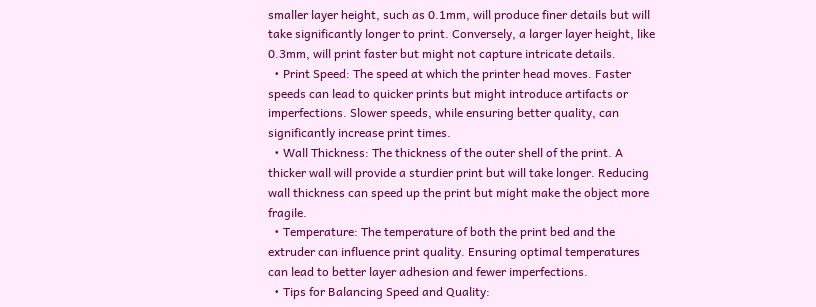smaller layer height, such as 0.1mm, will produce finer details but will take significantly longer to print. Conversely, a larger layer height, like 0.3mm, will print faster but might not capture intricate details.
  • Print Speed: The speed at which the printer head moves. Faster speeds can lead to quicker prints but might introduce artifacts or imperfections. Slower speeds, while ensuring better quality, can significantly increase print times.
  • Wall Thickness: The thickness of the outer shell of the print. A thicker wall will provide a sturdier print but will take longer. Reducing wall thickness can speed up the print but might make the object more fragile.
  • Temperature: The temperature of both the print bed and the extruder can influence print quality. Ensuring optimal temperatures can lead to better layer adhesion and fewer imperfections.
  • Tips for Balancing Speed and Quality: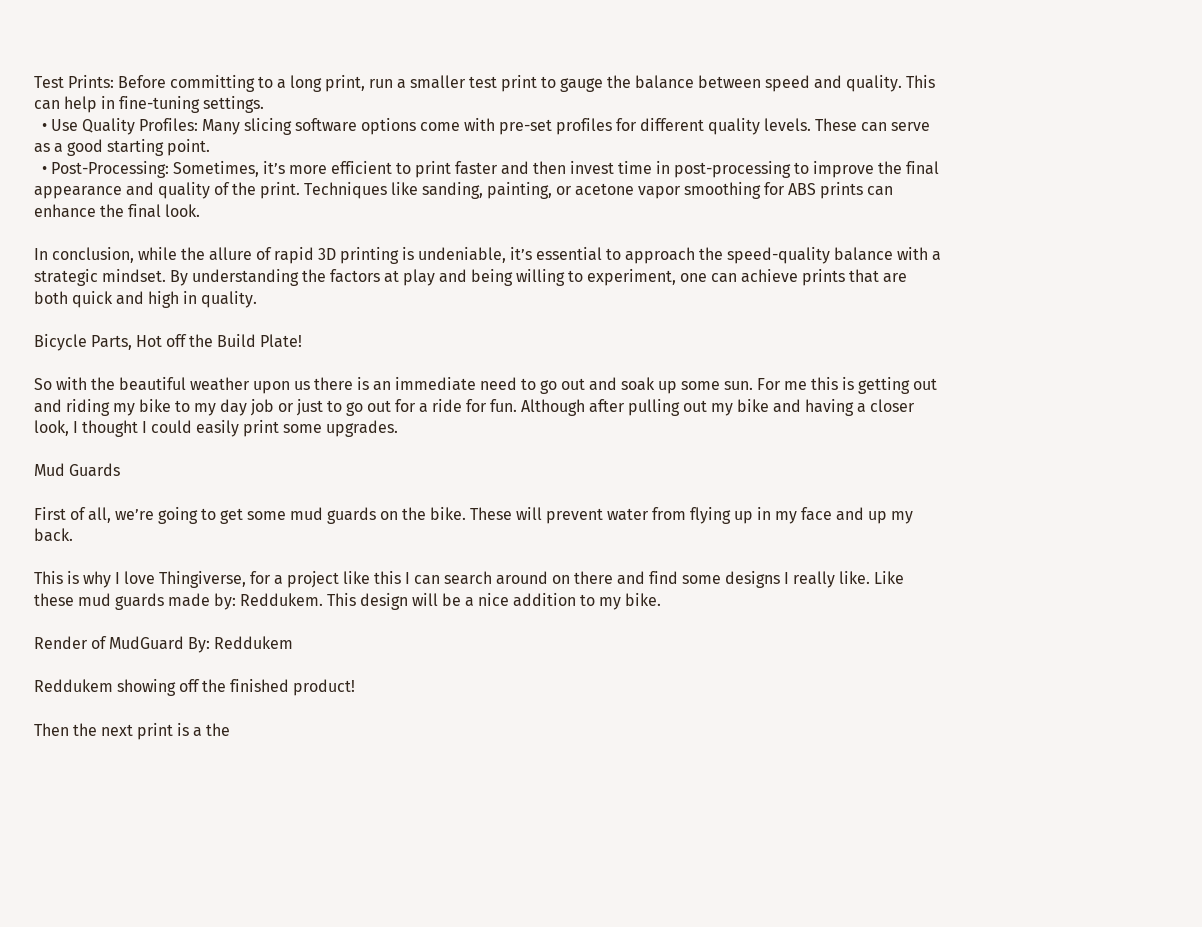Test Prints: Before committing to a long print, run a smaller test print to gauge the balance between speed and quality. This can help in fine-tuning settings.
  • Use Quality Profiles: Many slicing software options come with pre-set profiles for different quality levels. These can serve as a good starting point.
  • Post-Processing: Sometimes, it’s more efficient to print faster and then invest time in post-processing to improve the final appearance and quality of the print. Techniques like sanding, painting, or acetone vapor smoothing for ABS prints can enhance the final look.

In conclusion, while the allure of rapid 3D printing is undeniable, it’s essential to approach the speed-quality balance with a strategic mindset. By understanding the factors at play and being willing to experiment, one can achieve prints that are both quick and high in quality.

Bicycle Parts, Hot off the Build Plate!

So with the beautiful weather upon us there is an immediate need to go out and soak up some sun. For me this is getting out and riding my bike to my day job or just to go out for a ride for fun. Although after pulling out my bike and having a closer look, I thought I could easily print some upgrades.

Mud Guards

First of all, we’re going to get some mud guards on the bike. These will prevent water from flying up in my face and up my back.

This is why I love Thingiverse, for a project like this I can search around on there and find some designs I really like. Like these mud guards made by: Reddukem. This design will be a nice addition to my bike.

Render of MudGuard By: Reddukem

Reddukem showing off the finished product!

Then the next print is a the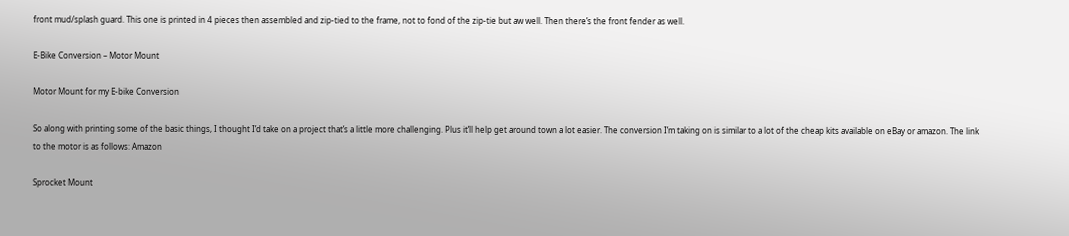front mud/splash guard. This one is printed in 4 pieces then assembled and zip-tied to the frame, not to fond of the zip-tie but aw well. Then there’s the front fender as well.

E-Bike Conversion – Motor Mount

Motor Mount for my E-bike Conversion

So along with printing some of the basic things, I thought I’d take on a project that’s a little more challenging. Plus it’ll help get around town a lot easier. The conversion I’m taking on is similar to a lot of the cheap kits available on eBay or amazon. The link to the motor is as follows: Amazon

Sprocket Mount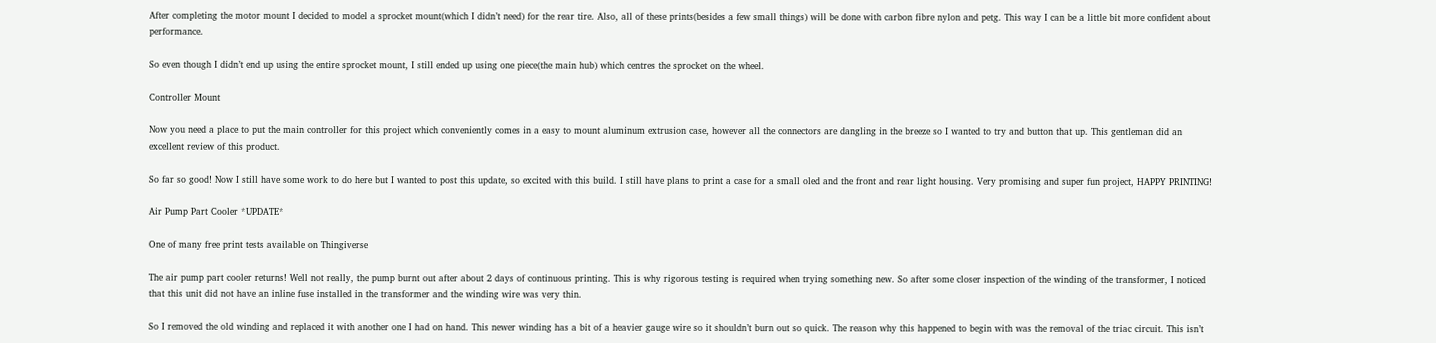After completing the motor mount I decided to model a sprocket mount(which I didn’t need) for the rear tire. Also, all of these prints(besides a few small things) will be done with carbon fibre nylon and petg. This way I can be a little bit more confident about performance.

So even though I didn’t end up using the entire sprocket mount, I still ended up using one piece(the main hub) which centres the sprocket on the wheel.

Controller Mount

Now you need a place to put the main controller for this project which conveniently comes in a easy to mount aluminum extrusion case, however all the connectors are dangling in the breeze so I wanted to try and button that up. This gentleman did an excellent review of this product.

So far so good! Now I still have some work to do here but I wanted to post this update, so excited with this build. I still have plans to print a case for a small oled and the front and rear light housing. Very promising and super fun project, HAPPY PRINTING!

Air Pump Part Cooler *UPDATE*

One of many free print tests available on Thingiverse

The air pump part cooler returns! Well not really, the pump burnt out after about 2 days of continuous printing. This is why rigorous testing is required when trying something new. So after some closer inspection of the winding of the transformer, I noticed that this unit did not have an inline fuse installed in the transformer and the winding wire was very thin.

So I removed the old winding and replaced it with another one I had on hand. This newer winding has a bit of a heavier gauge wire so it shouldn’t burn out so quick. The reason why this happened to begin with was the removal of the triac circuit. This isn’t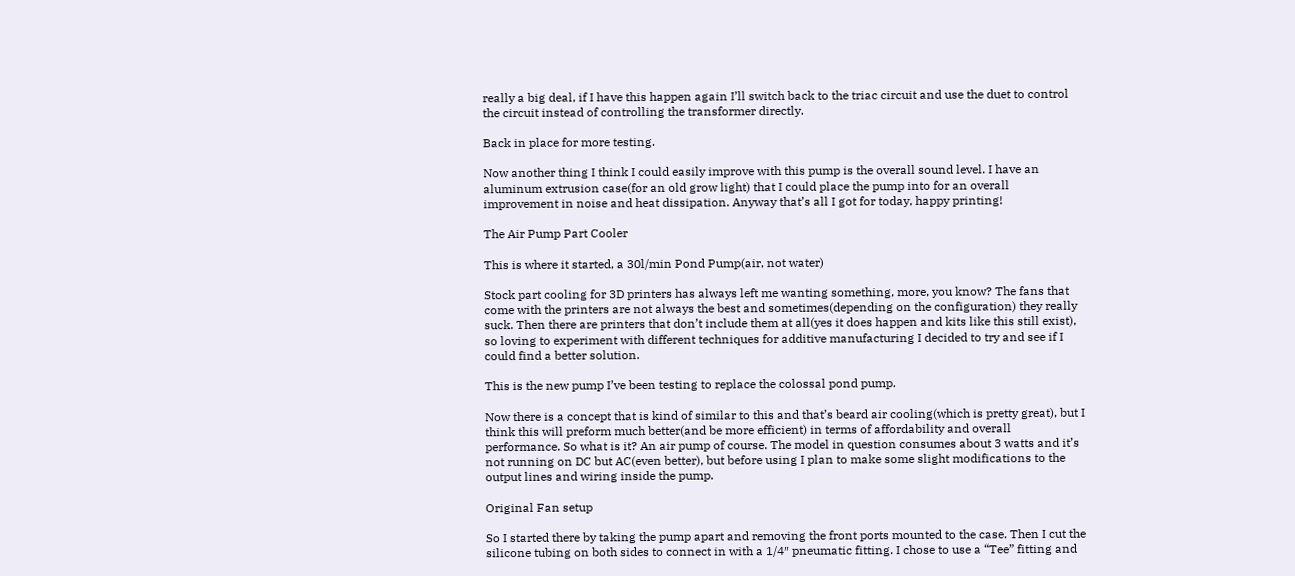really a big deal, if I have this happen again I’ll switch back to the triac circuit and use the duet to control the circuit instead of controlling the transformer directly.

Back in place for more testing.

Now another thing I think I could easily improve with this pump is the overall sound level. I have an aluminum extrusion case(for an old grow light) that I could place the pump into for an overall improvement in noise and heat dissipation. Anyway that’s all I got for today, happy printing!

The Air Pump Part Cooler

This is where it started, a 30l/min Pond Pump(air, not water)

Stock part cooling for 3D printers has always left me wanting something, more, you know? The fans that come with the printers are not always the best and sometimes(depending on the configuration) they really suck. Then there are printers that don’t include them at all(yes it does happen and kits like this still exist), so loving to experiment with different techniques for additive manufacturing I decided to try and see if I could find a better solution.

This is the new pump I’ve been testing to replace the colossal pond pump.

Now there is a concept that is kind of similar to this and that’s beard air cooling(which is pretty great), but I think this will preform much better(and be more efficient) in terms of affordability and overall performance. So what is it? An air pump of course. The model in question consumes about 3 watts and it’s not running on DC but AC(even better), but before using I plan to make some slight modifications to the output lines and wiring inside the pump.

Original Fan setup

So I started there by taking the pump apart and removing the front ports mounted to the case. Then I cut the silicone tubing on both sides to connect in with a 1/4″ pneumatic fitting. I chose to use a “Tee” fitting and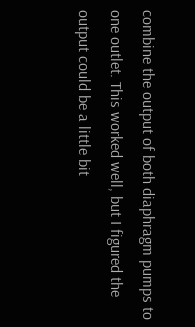combine the output of both diaphragm pumps to one outlet. This worked well, but I figured the output could be a little bit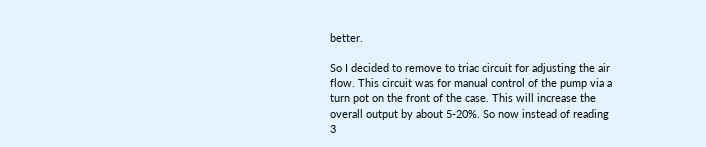better.

So I decided to remove to triac circuit for adjusting the air flow. This circuit was for manual control of the pump via a turn pot on the front of the case. This will increase the overall output by about 5-20%. So now instead of reading 3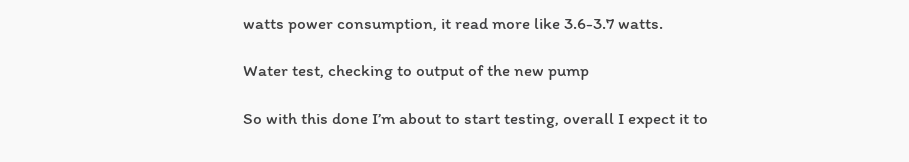watts power consumption, it read more like 3.6-3.7 watts.

Water test, checking to output of the new pump

So with this done I’m about to start testing, overall I expect it to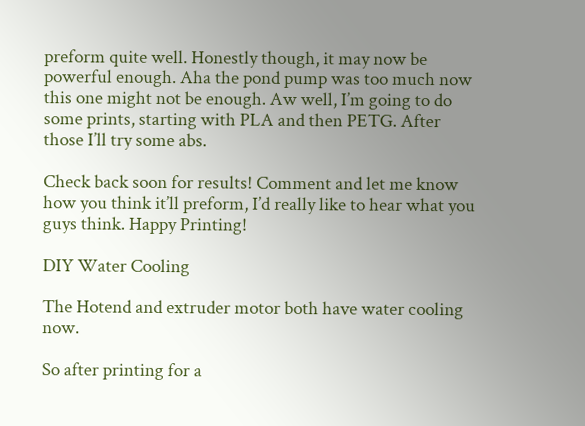preform quite well. Honestly though, it may now be powerful enough. Aha the pond pump was too much now this one might not be enough. Aw well, I’m going to do some prints, starting with PLA and then PETG. After those I’ll try some abs.

Check back soon for results! Comment and let me know how you think it’ll preform, I’d really like to hear what you guys think. Happy Printing!

DIY Water Cooling

The Hotend and extruder motor both have water cooling now.

So after printing for a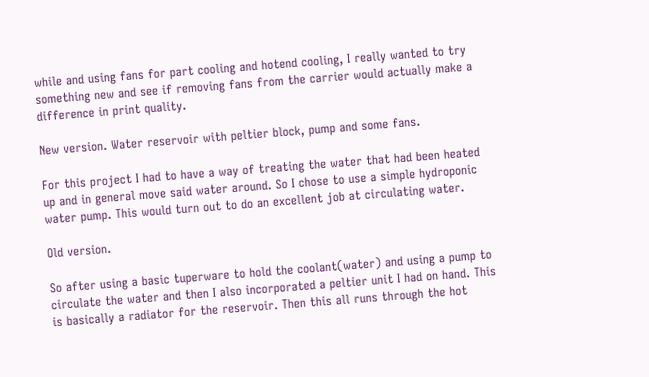while and using fans for part cooling and hotend cooling, I really wanted to try something new and see if removing fans from the carrier would actually make a difference in print quality.

New version. Water reservoir with peltier block, pump and some fans.

For this project I had to have a way of treating the water that had been heated up and in general move said water around. So I chose to use a simple hydroponic water pump. This would turn out to do an excellent job at circulating water.

Old version.

So after using a basic tuperware to hold the coolant(water) and using a pump to circulate the water and then I also incorporated a peltier unit I had on hand. This is basically a radiator for the reservoir. Then this all runs through the hot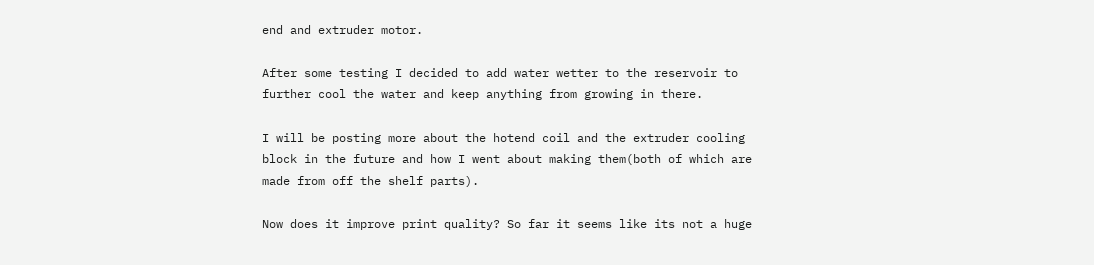end and extruder motor.

After some testing I decided to add water wetter to the reservoir to further cool the water and keep anything from growing in there.

I will be posting more about the hotend coil and the extruder cooling block in the future and how I went about making them(both of which are made from off the shelf parts).

Now does it improve print quality? So far it seems like its not a huge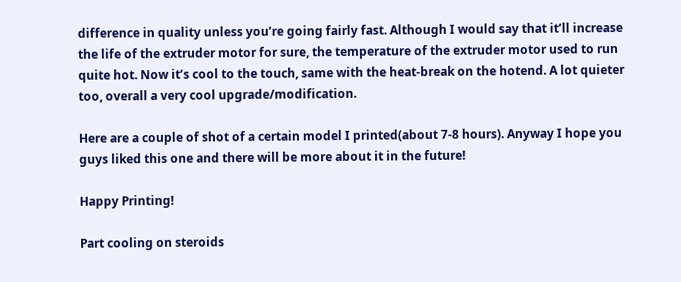difference in quality unless you’re going fairly fast. Although I would say that it’ll increase the life of the extruder motor for sure, the temperature of the extruder motor used to run quite hot. Now it’s cool to the touch, same with the heat-break on the hotend. A lot quieter too, overall a very cool upgrade/modification.

Here are a couple of shot of a certain model I printed(about 7-8 hours). Anyway I hope you guys liked this one and there will be more about it in the future!

Happy Printing!

Part cooling on steroids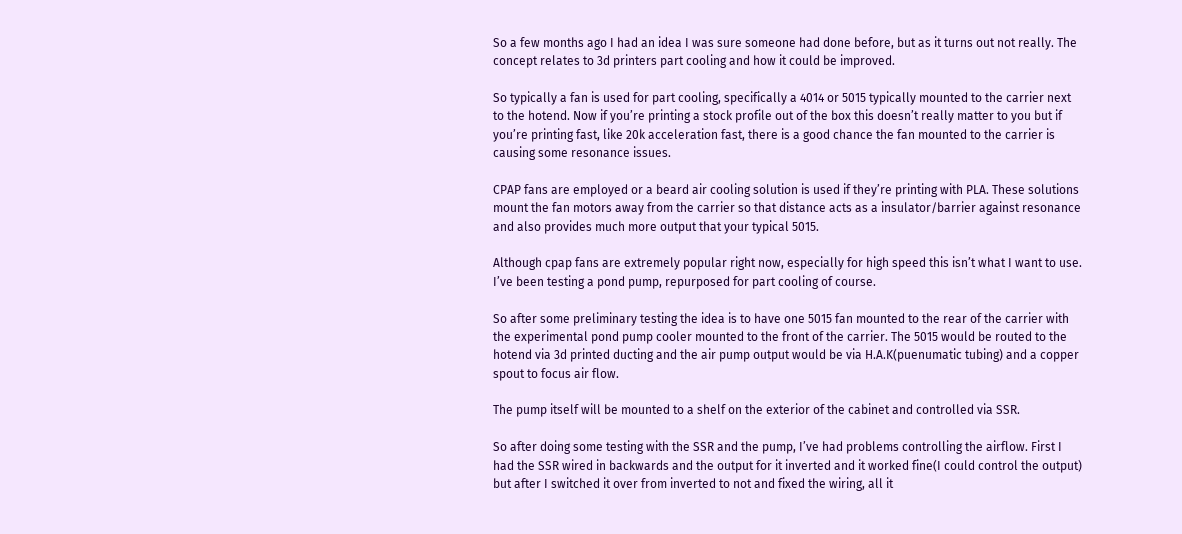So a few months ago I had an idea I was sure someone had done before, but as it turns out not really. The concept relates to 3d printers part cooling and how it could be improved.

So typically a fan is used for part cooling, specifically a 4014 or 5015 typically mounted to the carrier next to the hotend. Now if you’re printing a stock profile out of the box this doesn’t really matter to you but if you’re printing fast, like 20k acceleration fast, there is a good chance the fan mounted to the carrier is causing some resonance issues.

CPAP fans are employed or a beard air cooling solution is used if they’re printing with PLA. These solutions mount the fan motors away from the carrier so that distance acts as a insulator/barrier against resonance and also provides much more output that your typical 5015.

Although cpap fans are extremely popular right now, especially for high speed this isn’t what I want to use. I’ve been testing a pond pump, repurposed for part cooling of course.

So after some preliminary testing the idea is to have one 5015 fan mounted to the rear of the carrier with the experimental pond pump cooler mounted to the front of the carrier. The 5015 would be routed to the hotend via 3d printed ducting and the air pump output would be via H.A.K(puenumatic tubing) and a copper spout to focus air flow.

The pump itself will be mounted to a shelf on the exterior of the cabinet and controlled via SSR.

So after doing some testing with the SSR and the pump, I’ve had problems controlling the airflow. First I had the SSR wired in backwards and the output for it inverted and it worked fine(I could control the output) but after I switched it over from inverted to not and fixed the wiring, all it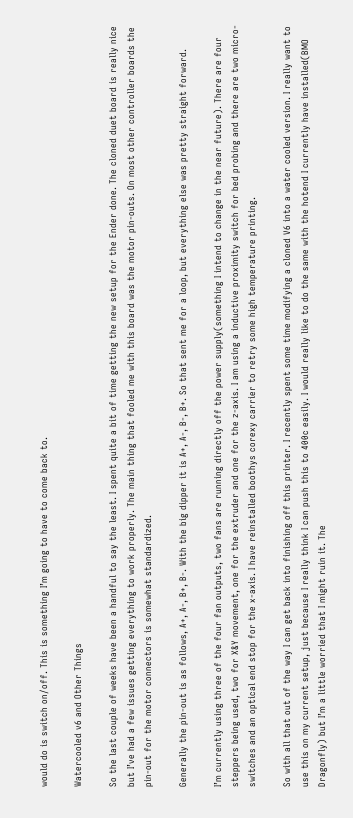would do is switch on/off. This is something I’m going to have to come back to.

Watercooled v6 and Other Things

So the last couple of weeks have been a handful to say the least. I spent quite a bit of time getting the new setup for the Ender done. The cloned duet board is really nice but I’ve had a few issues getting everything to work properly. The main thing that fooled me with this board was the motor pin-outs. On most other controller boards the pin-out for the motor connectors is somewhat standardized.

Generally the pin-out is as follows, A+, A-, B+, B-. With the big dipper it is A+, A-, B-, B+. So that sent me for a loop, but everything else was pretty straight forward.

I’m currently using three of the four fan outputs, two fans are running directly off the power supply(something I intend to change in the near future). There are four steppers being used, two for X&Y movement, one for the extruder and one for the z-axis. I am using a inductive proximity switch for bed probing and there are two micro-switches and an optical end stop for the x-axis. I have reinstalled boothys corexy carrier to retry some high temperature printing.

So with all that out of the way I can get back into finishing off this printer. I recently spent some time modifying a cloned V6 into a water cooled version. I really want to use this on my current setup, just because I really think I can push this to 400c easily. I would really like to do the same with the hotend I currently have installed(BMO Dragonfly) but I’m a little worried that I might ruin it. The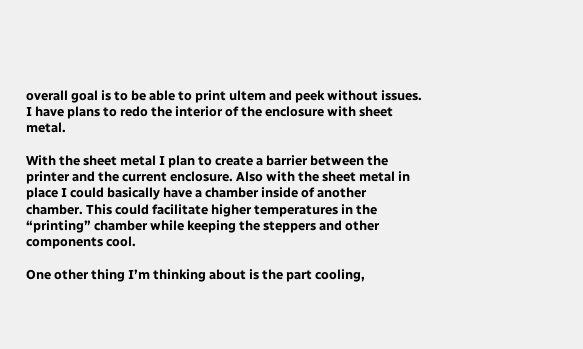overall goal is to be able to print ultem and peek without issues. I have plans to redo the interior of the enclosure with sheet metal.

With the sheet metal I plan to create a barrier between the printer and the current enclosure. Also with the sheet metal in place I could basically have a chamber inside of another chamber. This could facilitate higher temperatures in the “printing” chamber while keeping the steppers and other components cool.

One other thing I’m thinking about is the part cooling,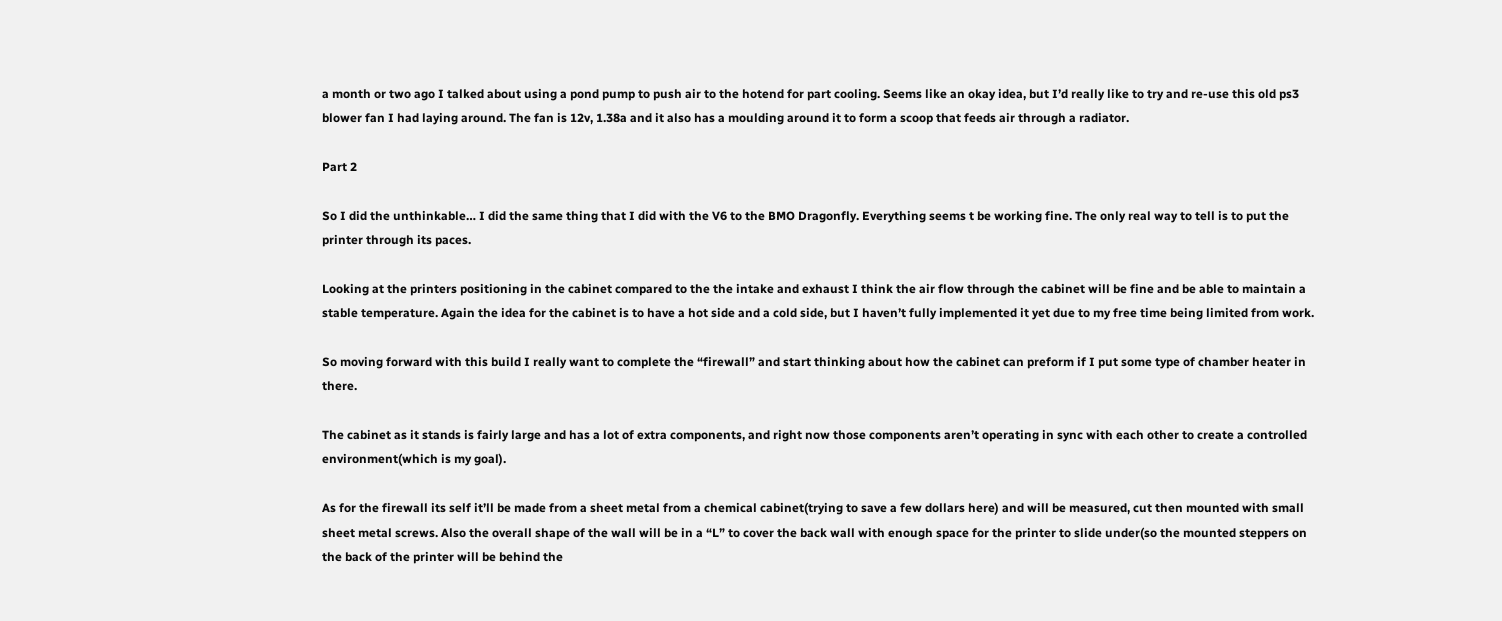a month or two ago I talked about using a pond pump to push air to the hotend for part cooling. Seems like an okay idea, but I’d really like to try and re-use this old ps3 blower fan I had laying around. The fan is 12v, 1.38a and it also has a moulding around it to form a scoop that feeds air through a radiator.

Part 2

So I did the unthinkable… I did the same thing that I did with the V6 to the BMO Dragonfly. Everything seems t be working fine. The only real way to tell is to put the printer through its paces.

Looking at the printers positioning in the cabinet compared to the the intake and exhaust I think the air flow through the cabinet will be fine and be able to maintain a stable temperature. Again the idea for the cabinet is to have a hot side and a cold side, but I haven’t fully implemented it yet due to my free time being limited from work.

So moving forward with this build I really want to complete the “firewall” and start thinking about how the cabinet can preform if I put some type of chamber heater in there.

The cabinet as it stands is fairly large and has a lot of extra components, and right now those components aren’t operating in sync with each other to create a controlled environment(which is my goal).

As for the firewall its self it’ll be made from a sheet metal from a chemical cabinet(trying to save a few dollars here) and will be measured, cut then mounted with small sheet metal screws. Also the overall shape of the wall will be in a “L” to cover the back wall with enough space for the printer to slide under(so the mounted steppers on the back of the printer will be behind the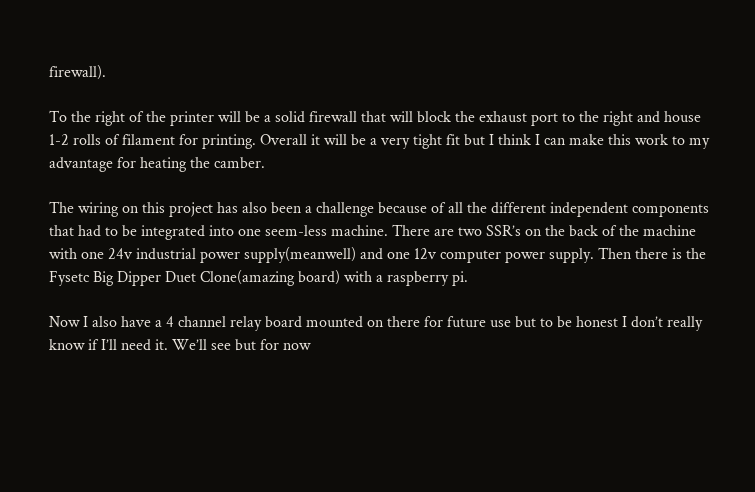firewall).

To the right of the printer will be a solid firewall that will block the exhaust port to the right and house 1-2 rolls of filament for printing. Overall it will be a very tight fit but I think I can make this work to my advantage for heating the camber.

The wiring on this project has also been a challenge because of all the different independent components that had to be integrated into one seem-less machine. There are two SSR’s on the back of the machine with one 24v industrial power supply(meanwell) and one 12v computer power supply. Then there is the Fysetc Big Dipper Duet Clone(amazing board) with a raspberry pi.

Now I also have a 4 channel relay board mounted on there for future use but to be honest I don’t really know if I’ll need it. We’ll see but for now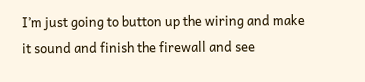I’m just going to button up the wiring and make it sound and finish the firewall and see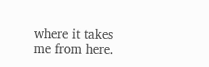where it takes me from here.